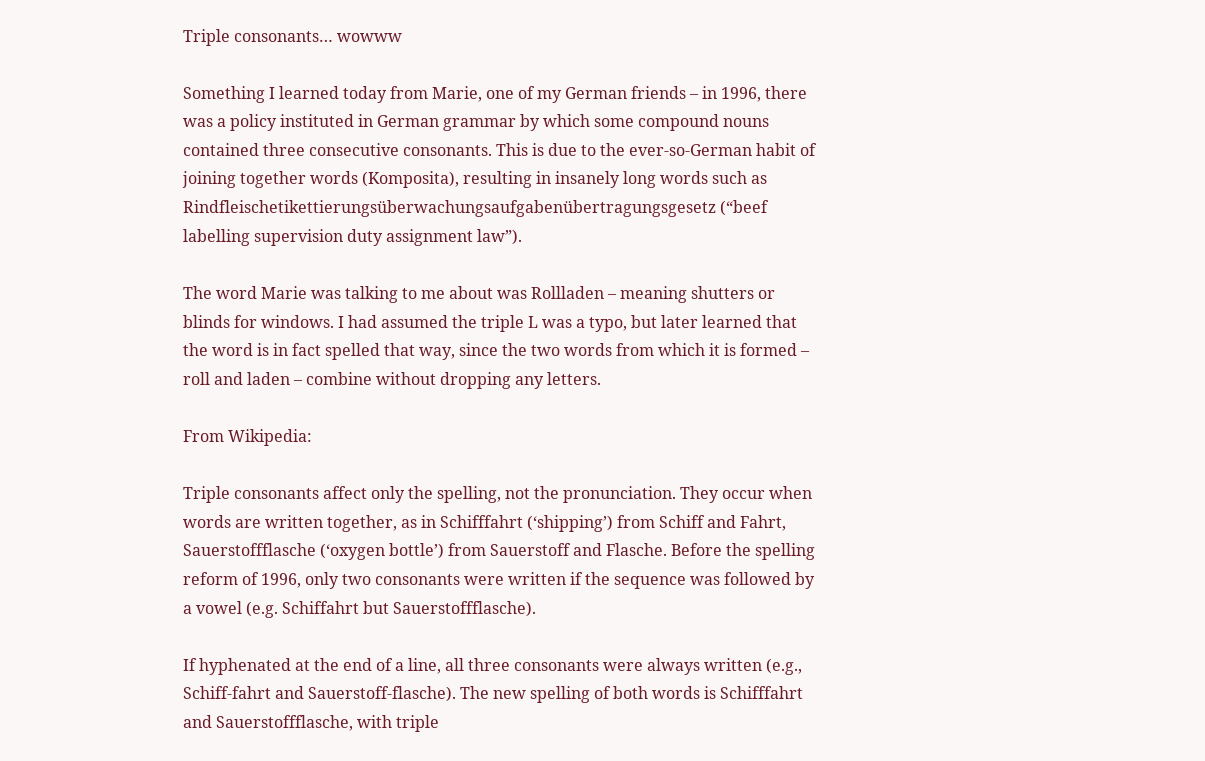Triple consonants… wowww

Something I learned today from Marie, one of my German friends – in 1996, there was a policy instituted in German grammar by which some compound nouns contained three consecutive consonants. This is due to the ever-so-German habit of joining together words (Komposita), resulting in insanely long words such as Rindfleischetikettierungsüberwachungsaufgabenübertragungsgesetz (“beef labelling supervision duty assignment law”).

The word Marie was talking to me about was Rollladen – meaning shutters or blinds for windows. I had assumed the triple L was a typo, but later learned that the word is in fact spelled that way, since the two words from which it is formed – roll and laden – combine without dropping any letters.

From Wikipedia:

Triple consonants affect only the spelling, not the pronunciation. They occur when words are written together, as in Schifffahrt (‘shipping’) from Schiff and Fahrt, Sauerstoffflasche (‘oxygen bottle’) from Sauerstoff and Flasche. Before the spelling reform of 1996, only two consonants were written if the sequence was followed by a vowel (e.g. Schiffahrt but Sauerstoffflasche).

If hyphenated at the end of a line, all three consonants were always written (e.g., Schiff-fahrt and Sauerstoff-flasche). The new spelling of both words is Schifffahrt and Sauerstoffflasche, with triple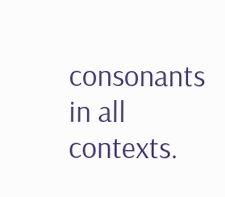consonants in all contexts.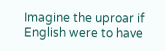Imagine the uproar if English were to have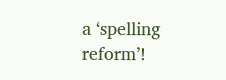a ‘spelling reform’!